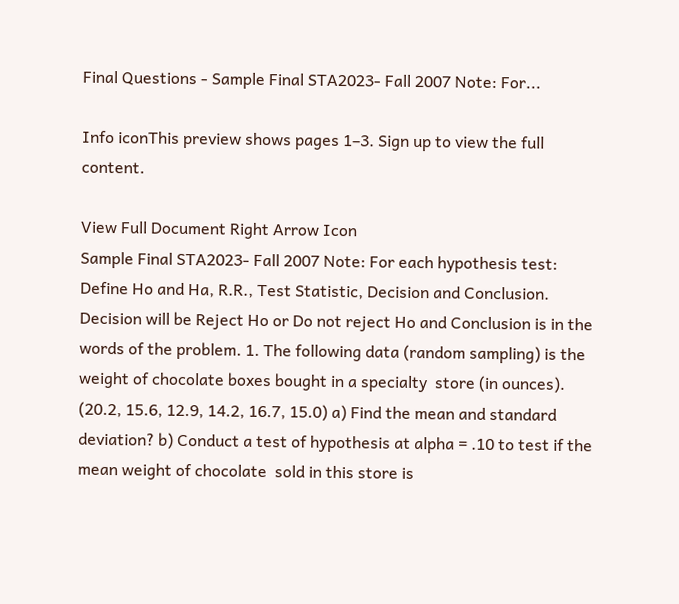Final Questions - Sample Final STA2023- Fall 2007 Note: For...

Info iconThis preview shows pages 1–3. Sign up to view the full content.

View Full Document Right Arrow Icon
Sample Final STA2023- Fall 2007 Note: For each hypothesis test: Define Ho and Ha, R.R., Test Statistic, Decision and Conclusion.  Decision will be Reject Ho or Do not reject Ho and Conclusion is in the words of the problem. 1. The following data (random sampling) is the weight of chocolate boxes bought in a specialty  store (in ounces). (20.2, 15.6, 12.9, 14.2, 16.7, 15.0) a) Find the mean and standard deviation? b) Conduct a test of hypothesis at alpha = .10 to test if the mean weight of chocolate  sold in this store is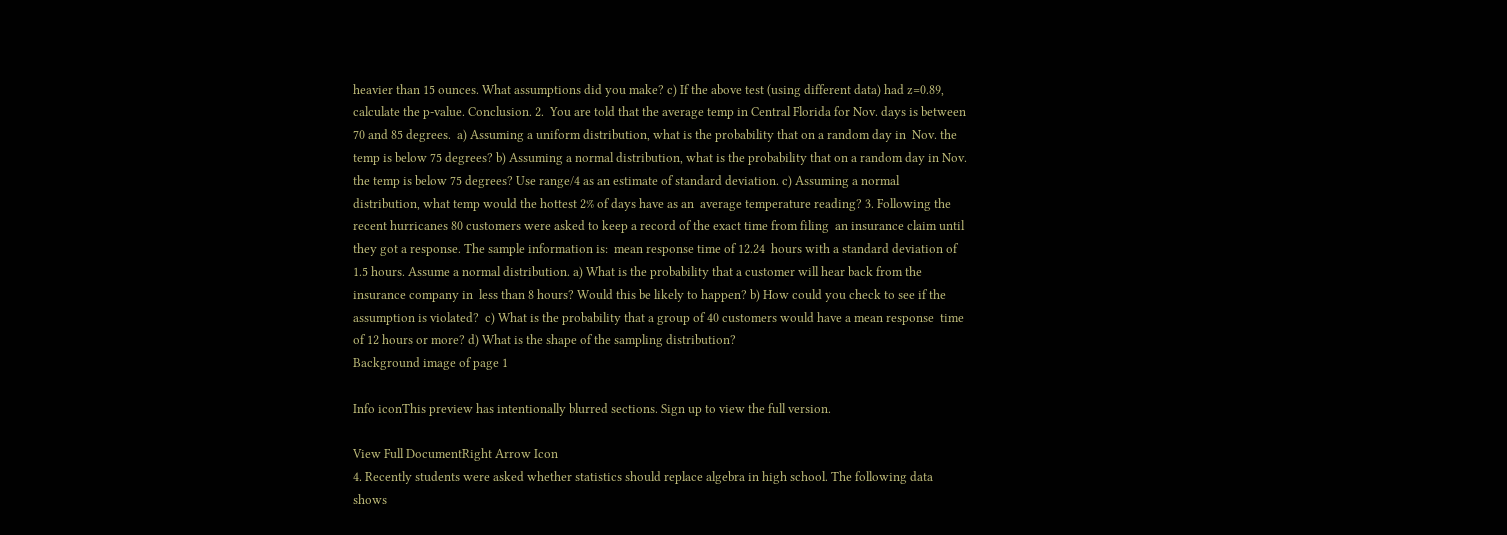heavier than 15 ounces. What assumptions did you make? c) If the above test (using different data) had z=0.89, calculate the p-value. Conclusion. 2.  You are told that the average temp in Central Florida for Nov. days is between 70 and 85 degrees.  a) Assuming a uniform distribution, what is the probability that on a random day in  Nov. the temp is below 75 degrees? b) Assuming a normal distribution, what is the probability that on a random day in Nov.  the temp is below 75 degrees? Use range/4 as an estimate of standard deviation. c) Assuming a normal distribution, what temp would the hottest 2% of days have as an  average temperature reading? 3. Following the recent hurricanes 80 customers were asked to keep a record of the exact time from filing  an insurance claim until they got a response. The sample information is:  mean response time of 12.24  hours with a standard deviation of 1.5 hours. Assume a normal distribution. a) What is the probability that a customer will hear back from the insurance company in  less than 8 hours? Would this be likely to happen? b) How could you check to see if the assumption is violated?  c) What is the probability that a group of 40 customers would have a mean response  time of 12 hours or more? d) What is the shape of the sampling distribution?
Background image of page 1

Info iconThis preview has intentionally blurred sections. Sign up to view the full version.

View Full DocumentRight Arrow Icon
4. Recently students were asked whether statistics should replace algebra in high school. The following data shows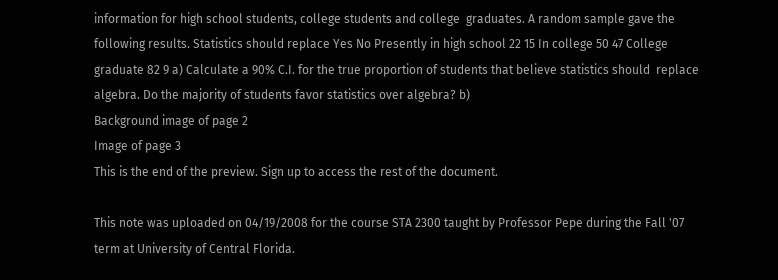information for high school students, college students and college  graduates. A random sample gave the following results. Statistics should replace Yes No Presently in high school 22 15 In college 50 47 College graduate 82 9 a) Calculate a 90% C.I. for the true proportion of students that believe statistics should  replace algebra. Do the majority of students favor statistics over algebra? b)
Background image of page 2
Image of page 3
This is the end of the preview. Sign up to access the rest of the document.

This note was uploaded on 04/19/2008 for the course STA 2300 taught by Professor Pepe during the Fall '07 term at University of Central Florida.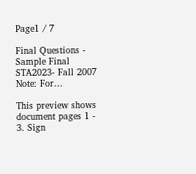Page1 / 7

Final Questions - Sample Final STA2023- Fall 2007 Note: For...

This preview shows document pages 1 - 3. Sign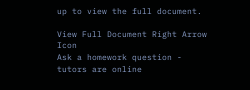up to view the full document.

View Full Document Right Arrow Icon
Ask a homework question - tutors are online